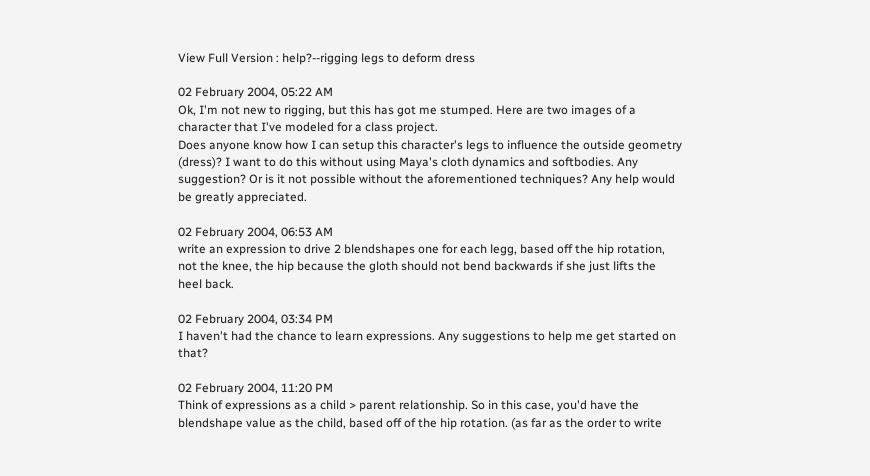View Full Version : help?--rigging legs to deform dress

02 February 2004, 05:22 AM
Ok, I'm not new to rigging, but this has got me stumped. Here are two images of a character that I've modeled for a class project.
Does anyone know how I can setup this character's legs to influence the outside geometry (dress)? I want to do this without using Maya's cloth dynamics and softbodies. Any suggestion? Or is it not possible without the aforementioned techniques? Any help would be greatly appreciated.

02 February 2004, 06:53 AM
write an expression to drive 2 blendshapes one for each legg, based off the hip rotation, not the knee, the hip because the gloth should not bend backwards if she just lifts the heel back.

02 February 2004, 03:34 PM
I haven't had the chance to learn expressions. Any suggestions to help me get started on that?

02 February 2004, 11:20 PM
Think of expressions as a child > parent relationship. So in this case, you'd have the blendshape value as the child, based off of the hip rotation. (as far as the order to write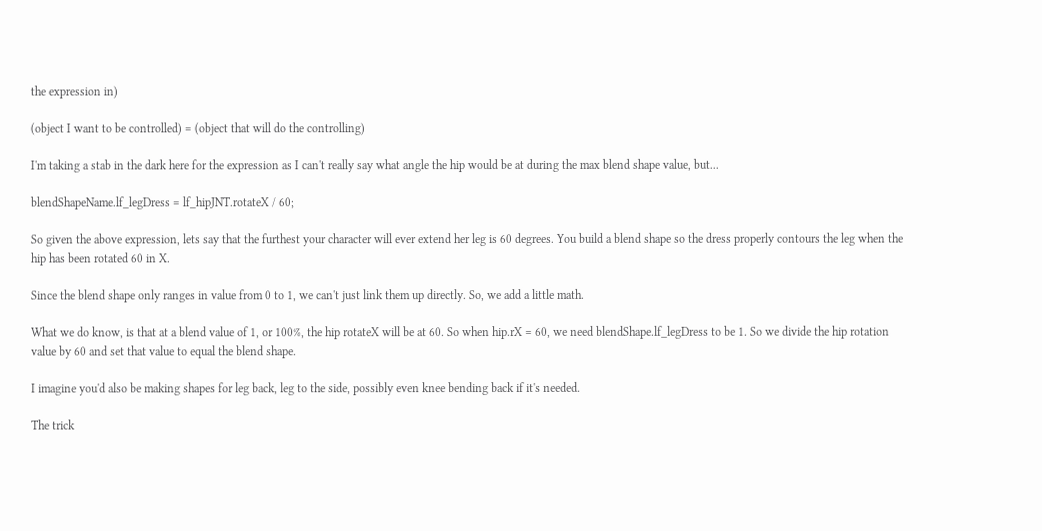the expression in)

(object I want to be controlled) = (object that will do the controlling)

I'm taking a stab in the dark here for the expression as I can't really say what angle the hip would be at during the max blend shape value, but...

blendShapeName.lf_legDress = lf_hipJNT.rotateX / 60;

So given the above expression, lets say that the furthest your character will ever extend her leg is 60 degrees. You build a blend shape so the dress properly contours the leg when the hip has been rotated 60 in X.

Since the blend shape only ranges in value from 0 to 1, we can't just link them up directly. So, we add a little math.

What we do know, is that at a blend value of 1, or 100%, the hip rotateX will be at 60. So when hip.rX = 60, we need blendShape.lf_legDress to be 1. So we divide the hip rotation value by 60 and set that value to equal the blend shape.

I imagine you'd also be making shapes for leg back, leg to the side, possibly even knee bending back if it's needed.

The trick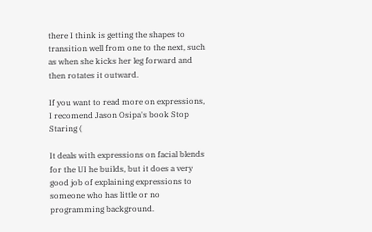there I think is getting the shapes to transition well from one to the next, such as when she kicks her leg forward and then rotates it outward.

If you want to read more on expressions, I recomend Jason Osipa's book Stop Staring (

It deals with expressions on facial blends for the UI he builds, but it does a very good job of explaining expressions to someone who has little or no programming background.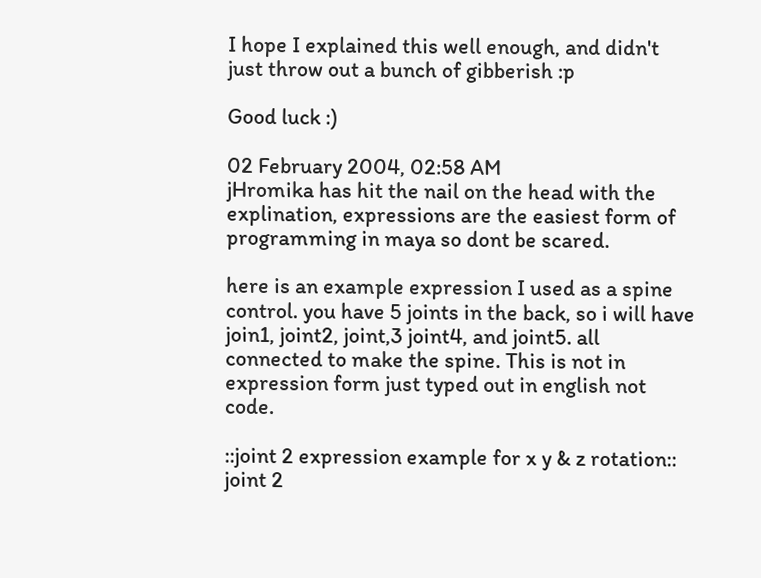I hope I explained this well enough, and didn't just throw out a bunch of gibberish :p

Good luck :)

02 February 2004, 02:58 AM
jHromika has hit the nail on the head with the explination, expressions are the easiest form of programming in maya so dont be scared.

here is an example expression I used as a spine control. you have 5 joints in the back, so i will have join1, joint2, joint,3 joint4, and joint5. all connected to make the spine. This is not in expression form just typed out in english not code.

::joint 2 expression example for x y & z rotation::
joint 2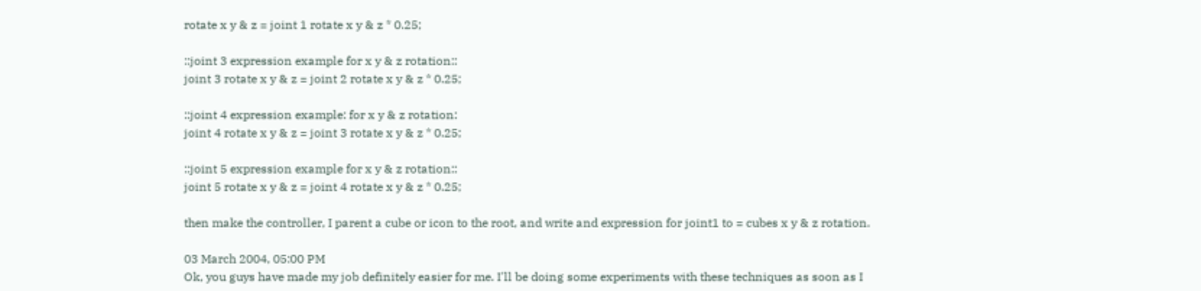rotate x y & z = joint 1 rotate x y & z * 0.25;

::joint 3 expression example for x y & z rotation::
joint 3 rotate x y & z = joint 2 rotate x y & z * 0.25;

::joint 4 expression example: for x y & z rotation:
joint 4 rotate x y & z = joint 3 rotate x y & z * 0.25;

::joint 5 expression example for x y & z rotation::
joint 5 rotate x y & z = joint 4 rotate x y & z * 0.25;

then make the controller, I parent a cube or icon to the root, and write and expression for joint1 to = cubes x y & z rotation.

03 March 2004, 05:00 PM
Ok, you guys have made my job definitely easier for me. I'll be doing some experiments with these techniques as soon as I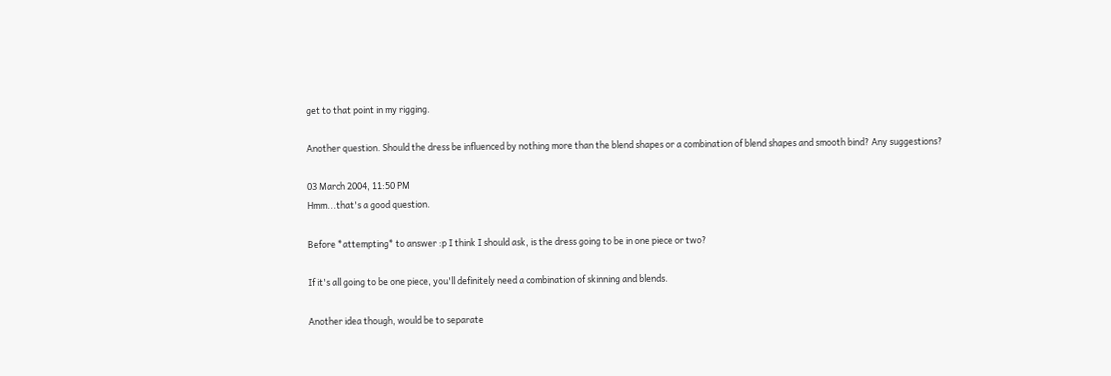get to that point in my rigging.

Another question. Should the dress be influenced by nothing more than the blend shapes or a combination of blend shapes and smooth bind? Any suggestions?

03 March 2004, 11:50 PM
Hmm...that's a good question.

Before *attempting* to answer :p I think I should ask, is the dress going to be in one piece or two?

If it's all going to be one piece, you'll definitely need a combination of skinning and blends.

Another idea though, would be to separate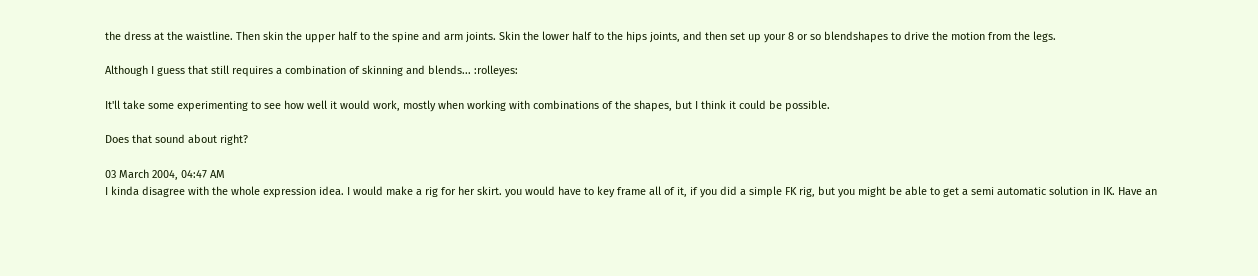the dress at the waistline. Then skin the upper half to the spine and arm joints. Skin the lower half to the hips joints, and then set up your 8 or so blendshapes to drive the motion from the legs.

Although I guess that still requires a combination of skinning and blends... :rolleyes:

It'll take some experimenting to see how well it would work, mostly when working with combinations of the shapes, but I think it could be possible.

Does that sound about right?

03 March 2004, 04:47 AM
I kinda disagree with the whole expression idea. I would make a rig for her skirt. you would have to key frame all of it, if you did a simple FK rig, but you might be able to get a semi automatic solution in IK. Have an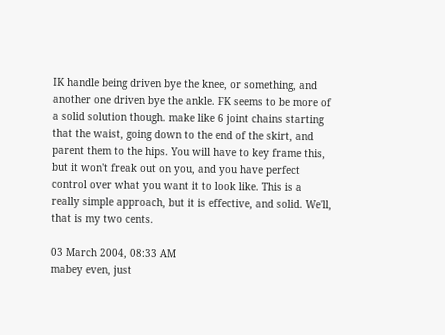IK handle being driven bye the knee, or something, and another one driven bye the ankle. FK seems to be more of a solid solution though. make like 6 joint chains starting that the waist, going down to the end of the skirt, and parent them to the hips. You will have to key frame this, but it won't freak out on you, and you have perfect control over what you want it to look like. This is a really simple approach, but it is effective, and solid. We'll, that is my two cents.

03 March 2004, 08:33 AM
mabey even, just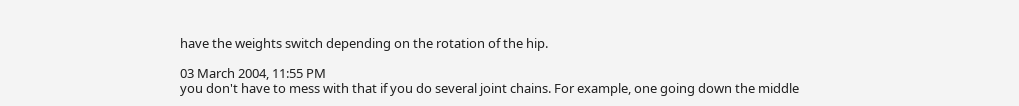have the weights switch depending on the rotation of the hip.

03 March 2004, 11:55 PM
you don't have to mess with that if you do several joint chains. For example, one going down the middle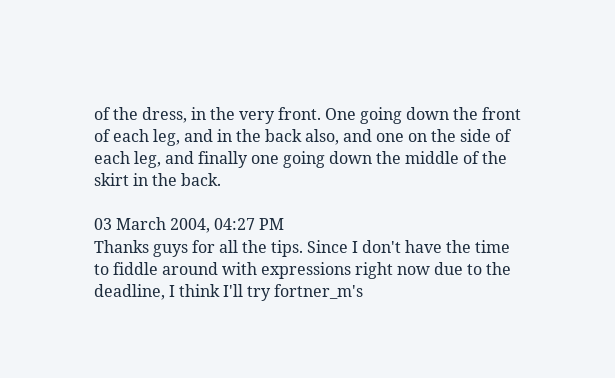of the dress, in the very front. One going down the front of each leg, and in the back also, and one on the side of each leg, and finally one going down the middle of the skirt in the back.

03 March 2004, 04:27 PM
Thanks guys for all the tips. Since I don't have the time to fiddle around with expressions right now due to the deadline, I think I'll try fortner_m's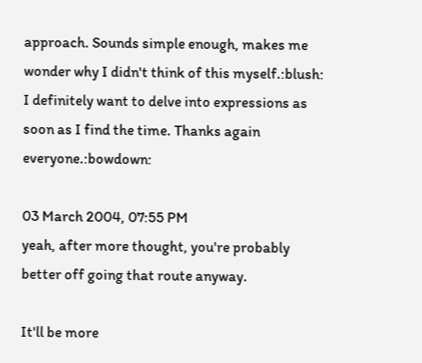approach. Sounds simple enough, makes me wonder why I didn't think of this myself.:blush: I definitely want to delve into expressions as soon as I find the time. Thanks again everyone.:bowdown:

03 March 2004, 07:55 PM
yeah, after more thought, you're probably better off going that route anyway.

It'll be more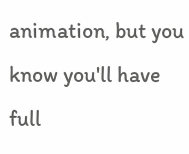animation, but you know you'll have full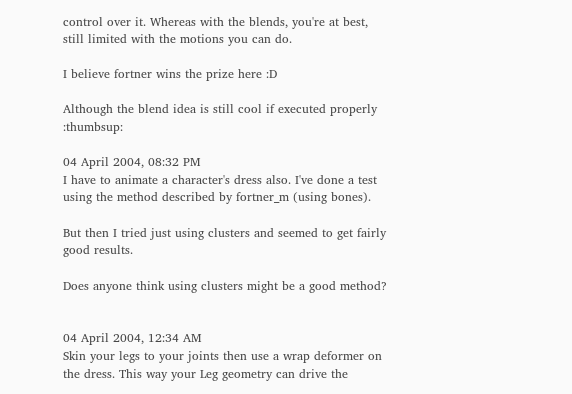control over it. Whereas with the blends, you're at best, still limited with the motions you can do.

I believe fortner wins the prize here :D

Although the blend idea is still cool if executed properly :thumbsup:

04 April 2004, 08:32 PM
I have to animate a character's dress also. I've done a test using the method described by fortner_m (using bones).

But then I tried just using clusters and seemed to get fairly good results.

Does anyone think using clusters might be a good method?


04 April 2004, 12:34 AM
Skin your legs to your joints then use a wrap deformer on the dress. This way your Leg geometry can drive the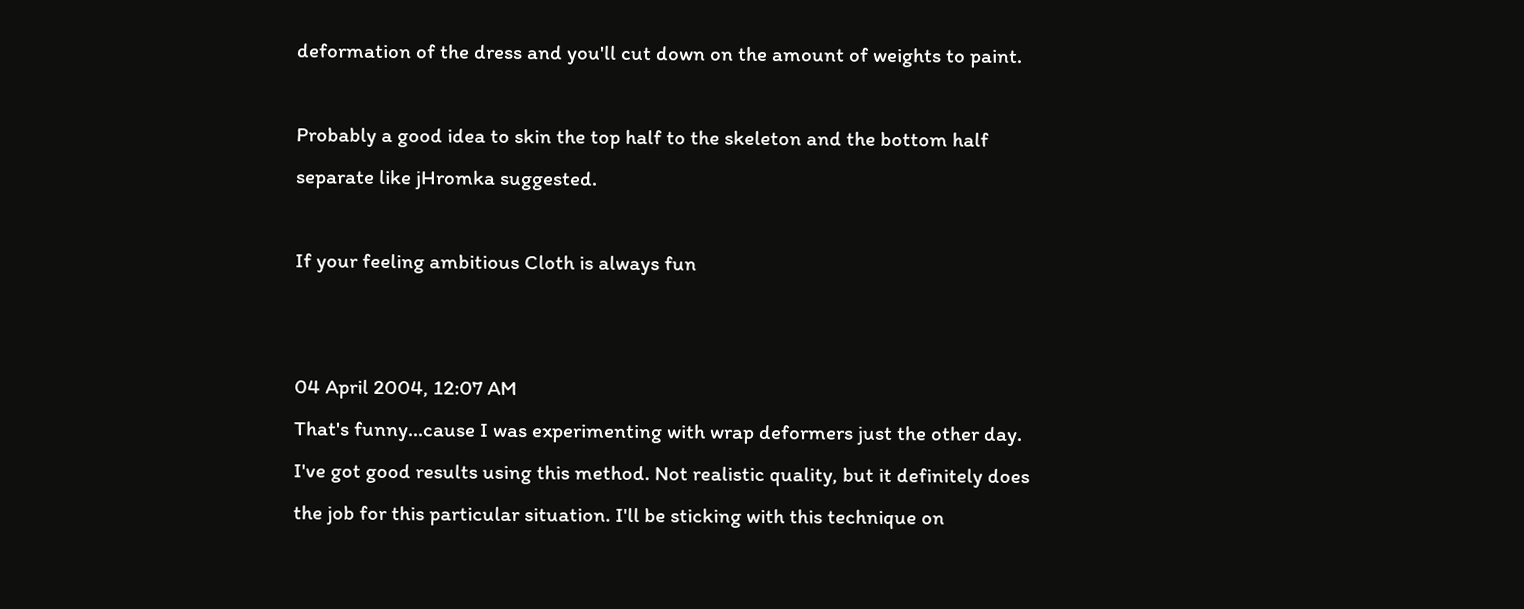deformation of the dress and you'll cut down on the amount of weights to paint.

Probably a good idea to skin the top half to the skeleton and the bottom half separate like jHromka suggested.

If your feeling ambitious Cloth is always fun


04 April 2004, 12:07 AM
That's funny...cause I was experimenting with wrap deformers just the other day. I've got good results using this method. Not realistic quality, but it definitely does the job for this particular situation. I'll be sticking with this technique on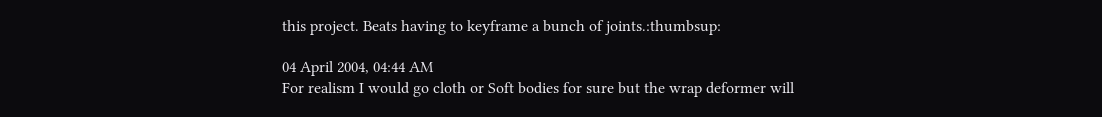this project. Beats having to keyframe a bunch of joints.:thumbsup:

04 April 2004, 04:44 AM
For realism I would go cloth or Soft bodies for sure but the wrap deformer will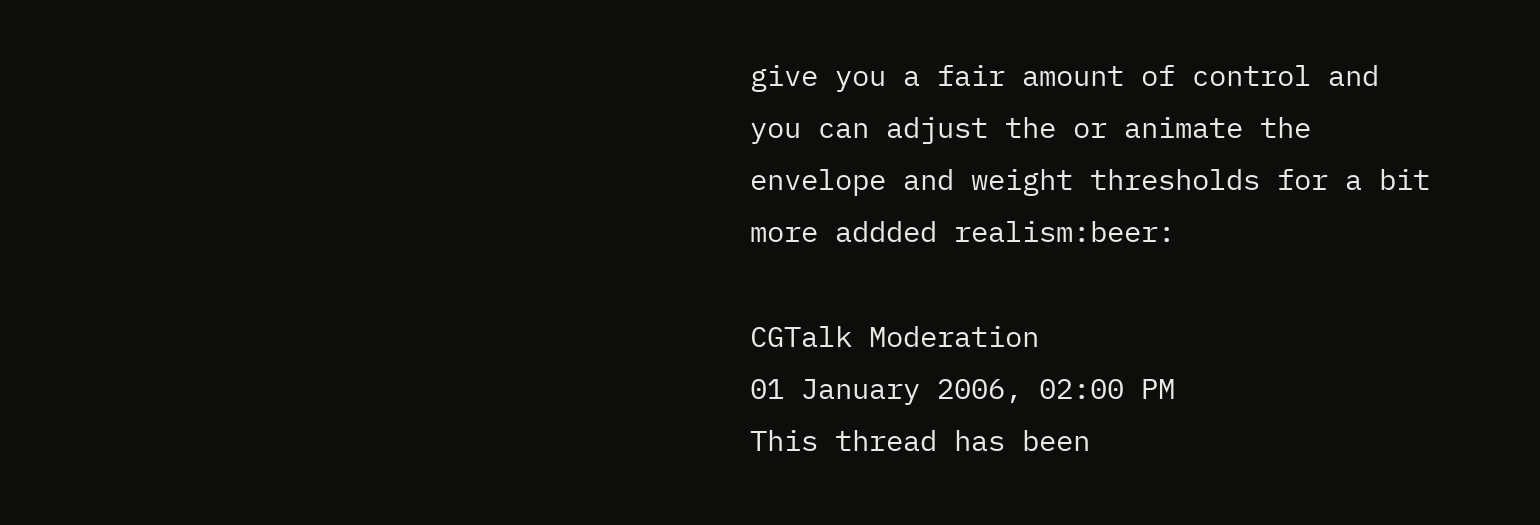give you a fair amount of control and you can adjust the or animate the envelope and weight thresholds for a bit more addded realism:beer:

CGTalk Moderation
01 January 2006, 02:00 PM
This thread has been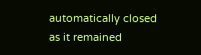automatically closed as it remained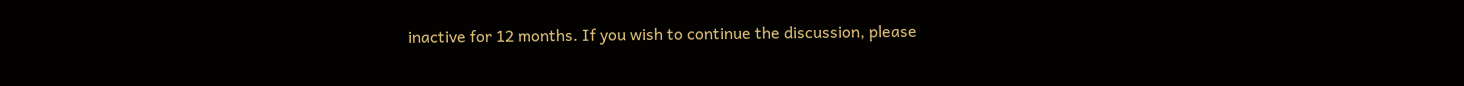inactive for 12 months. If you wish to continue the discussion, please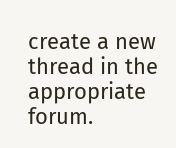create a new thread in the appropriate forum.